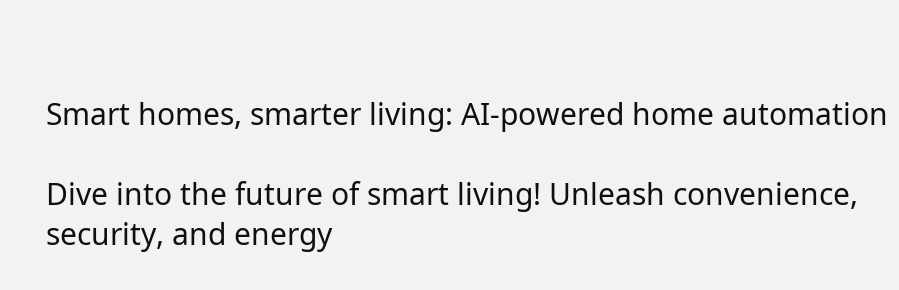Smart homes, smarter living: AI-powered home automation

Dive into the future of smart living! Unleash convenience, security, and energy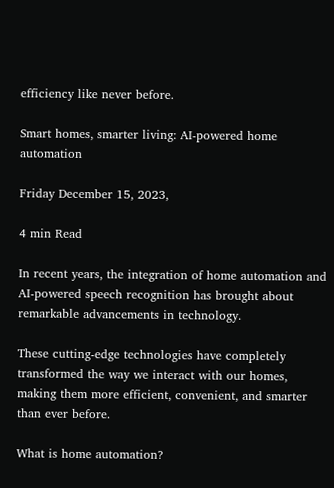efficiency like never before.

Smart homes, smarter living: AI-powered home automation

Friday December 15, 2023,

4 min Read

In recent years, the integration of home automation and AI-powered speech recognition has brought about remarkable advancements in technology.

These cutting-edge technologies have completely transformed the way we interact with our homes, making them more efficient, convenient, and smarter than ever before.

What is home automation?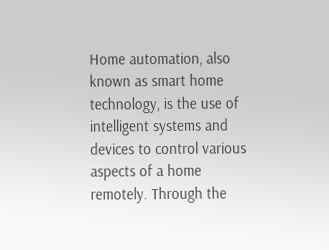Home automation, also known as smart home technology, is the use of intelligent systems and devices to control various aspects of a home remotely. Through the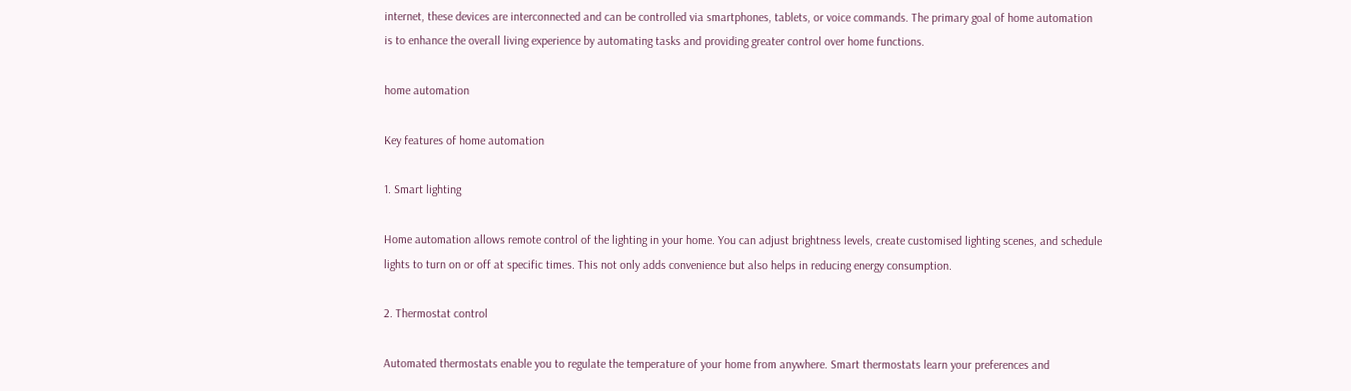internet, these devices are interconnected and can be controlled via smartphones, tablets, or voice commands. The primary goal of home automation is to enhance the overall living experience by automating tasks and providing greater control over home functions.

home automation

Key features of home automation

1. Smart lighting

Home automation allows remote control of the lighting in your home. You can adjust brightness levels, create customised lighting scenes, and schedule lights to turn on or off at specific times. This not only adds convenience but also helps in reducing energy consumption.

2. Thermostat control

Automated thermostats enable you to regulate the temperature of your home from anywhere. Smart thermostats learn your preferences and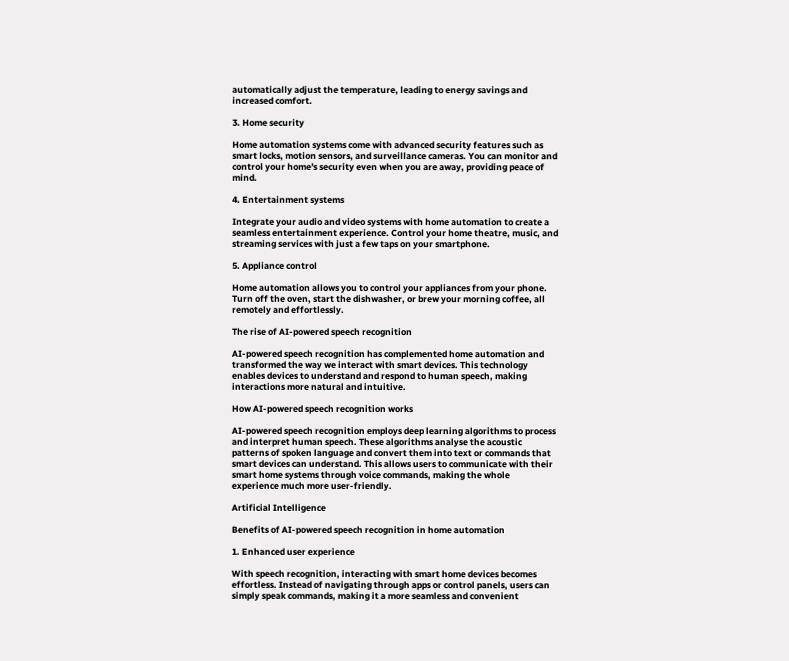automatically adjust the temperature, leading to energy savings and increased comfort.

3. Home security

Home automation systems come with advanced security features such as smart locks, motion sensors, and surveillance cameras. You can monitor and control your home's security even when you are away, providing peace of mind.

4. Entertainment systems

Integrate your audio and video systems with home automation to create a seamless entertainment experience. Control your home theatre, music, and streaming services with just a few taps on your smartphone.

5. Appliance control

Home automation allows you to control your appliances from your phone. Turn off the oven, start the dishwasher, or brew your morning coffee, all remotely and effortlessly.

The rise of AI-powered speech recognition

AI-powered speech recognition has complemented home automation and transformed the way we interact with smart devices. This technology enables devices to understand and respond to human speech, making interactions more natural and intuitive.

How AI-powered speech recognition works

AI-powered speech recognition employs deep learning algorithms to process and interpret human speech. These algorithms analyse the acoustic patterns of spoken language and convert them into text or commands that smart devices can understand. This allows users to communicate with their smart home systems through voice commands, making the whole experience much more user-friendly.

Artificial Intelligence

Benefits of AI-powered speech recognition in home automation

1. Enhanced user experience

With speech recognition, interacting with smart home devices becomes effortless. Instead of navigating through apps or control panels, users can simply speak commands, making it a more seamless and convenient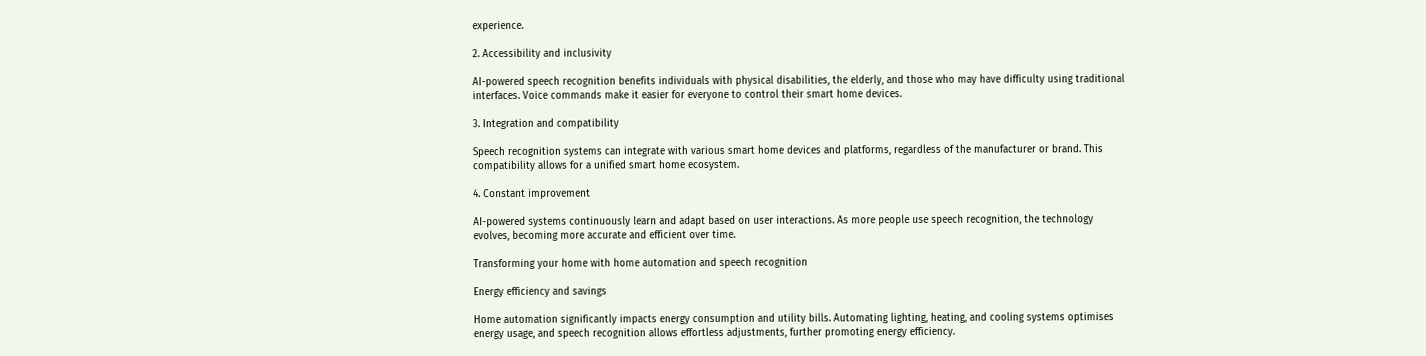experience.

2. Accessibility and inclusivity

AI-powered speech recognition benefits individuals with physical disabilities, the elderly, and those who may have difficulty using traditional interfaces. Voice commands make it easier for everyone to control their smart home devices.

3. Integration and compatibility

Speech recognition systems can integrate with various smart home devices and platforms, regardless of the manufacturer or brand. This compatibility allows for a unified smart home ecosystem.

4. Constant improvement

AI-powered systems continuously learn and adapt based on user interactions. As more people use speech recognition, the technology evolves, becoming more accurate and efficient over time.

Transforming your home with home automation and speech recognition

Energy efficiency and savings

Home automation significantly impacts energy consumption and utility bills. Automating lighting, heating, and cooling systems optimises energy usage, and speech recognition allows effortless adjustments, further promoting energy efficiency.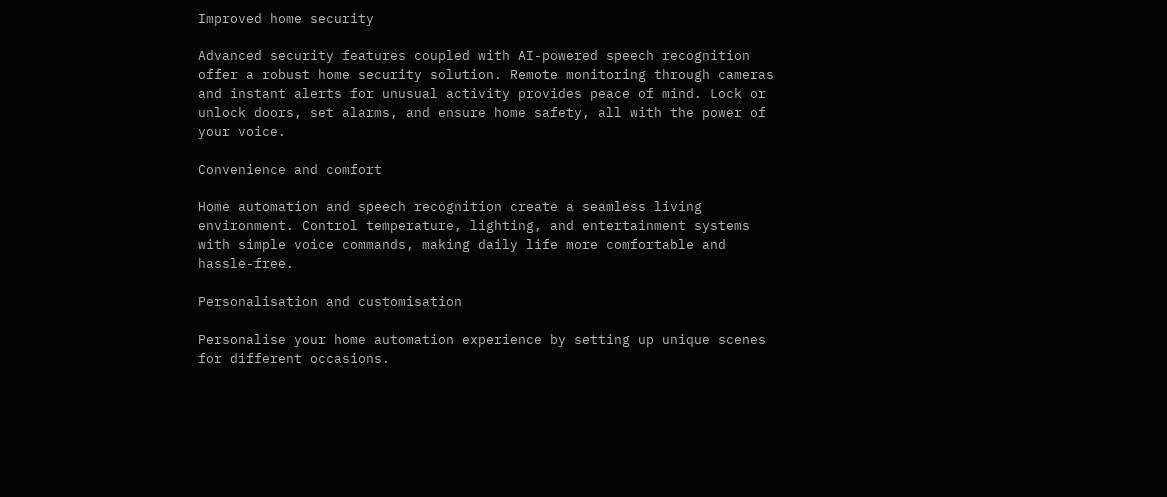Improved home security

Advanced security features coupled with AI-powered speech recognition offer a robust home security solution. Remote monitoring through cameras and instant alerts for unusual activity provides peace of mind. Lock or unlock doors, set alarms, and ensure home safety, all with the power of your voice.

Convenience and comfort

Home automation and speech recognition create a seamless living environment. Control temperature, lighting, and entertainment systems with simple voice commands, making daily life more comfortable and hassle-free.

Personalisation and customisation

Personalise your home automation experience by setting up unique scenes for different occasions.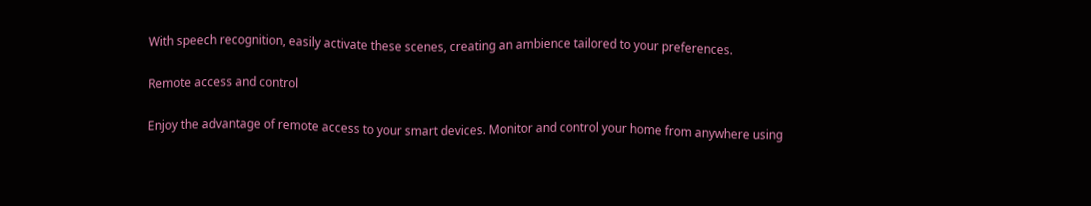With speech recognition, easily activate these scenes, creating an ambience tailored to your preferences.

Remote access and control

Enjoy the advantage of remote access to your smart devices. Monitor and control your home from anywhere using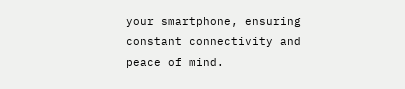your smartphone, ensuring constant connectivity and peace of mind.